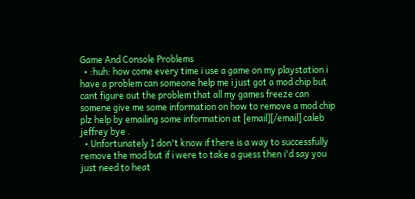Game And Console Problems
  • :huh: how come every time i use a game on my playstation i have a problem can someone help me i just got a mod chip but cant figure out the problem that all my games freeze can somene give me some information on how to remove a mod chip plz help by emailing some information at [email][/email] caleb jeffrey bye .
  • Unfortunately I don't know if there is a way to successfully remove the mod but if i were to take a guess then i'd say you just need to heat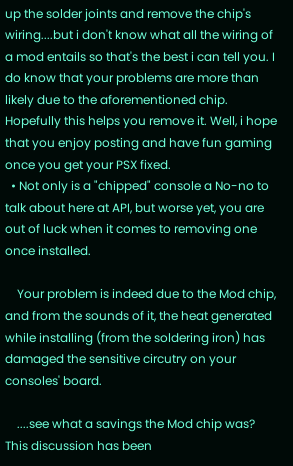up the solder joints and remove the chip's wiring....but i don't know what all the wiring of a mod entails so that's the best i can tell you. I do know that your problems are more than likely due to the aforementioned chip. Hopefully this helps you remove it. Well, i hope that you enjoy posting and have fun gaming once you get your PSX fixed.
  • Not only is a "chipped" console a No-no to talk about here at API, but worse yet, you are out of luck when it comes to removing one once installed.

    Your problem is indeed due to the Mod chip, and from the sounds of it, the heat generated while installing (from the soldering iron) has damaged the sensitive circutry on your consoles' board.

    ....see what a savings the Mod chip was?
This discussion has been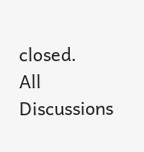closed.
All Discussions